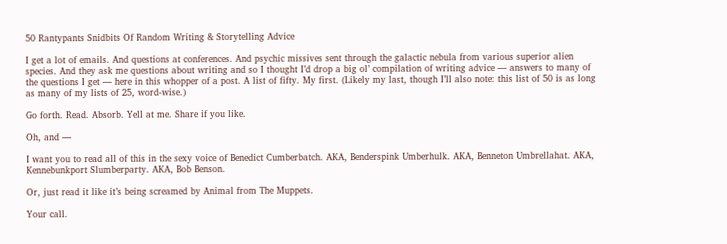50 Rantypants Snidbits Of Random Writing & Storytelling Advice

I get a lot of emails. And questions at conferences. And psychic missives sent through the galactic nebula from various superior alien species. And they ask me questions about writing and so I thought I’d drop a big ol’ compilation of writing advice — answers to many of the questions I get — here in this whopper of a post. A list of fifty. My first. (Likely my last, though I’ll also note: this list of 50 is as long as many of my lists of 25, word-wise.)

Go forth. Read. Absorb. Yell at me. Share if you like.

Oh, and —

I want you to read all of this in the sexy voice of Benedict Cumberbatch. AKA, Benderspink Umberhulk. AKA, Benneton Umbrellahat. AKA, Kennebunkport Slumberparty. AKA, Bob Benson.

Or, just read it like it’s being screamed by Animal from The Muppets.

Your call.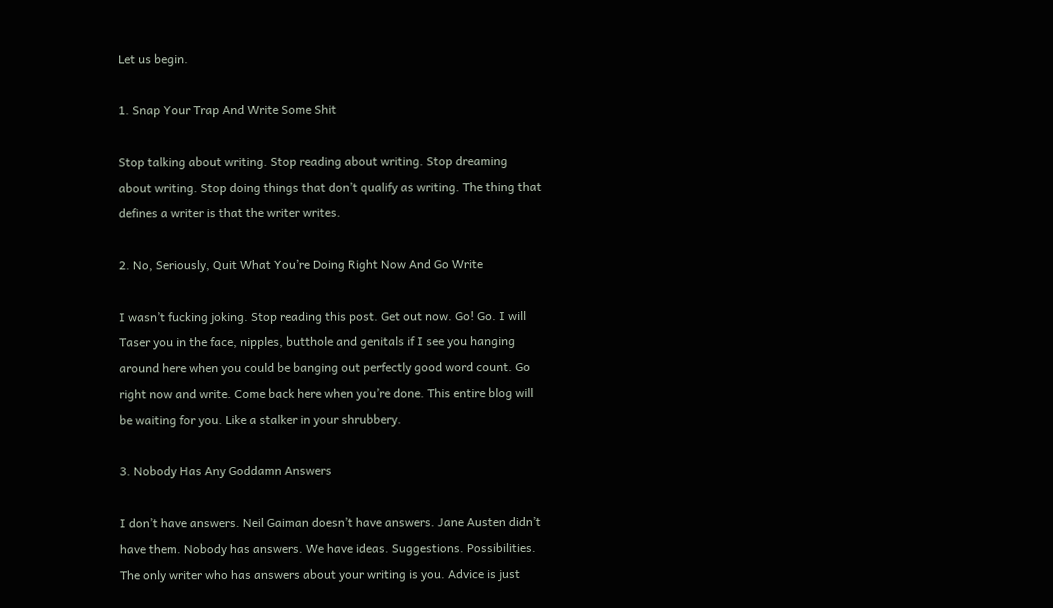Let us begin.

1. Snap Your Trap And Write Some Shit

Stop talking about writing. Stop reading about writing. Stop dreaming about writing. Stop doing things that don’t qualify as writing. The thing that defines a writer is that the writer writes.

2. No, Seriously, Quit What You’re Doing Right Now And Go Write

I wasn’t fucking joking. Stop reading this post. Get out now. Go! Go. I will Taser you in the face, nipples, butthole and genitals if I see you hanging around here when you could be banging out perfectly good word count. Go right now and write. Come back here when you’re done. This entire blog will be waiting for you. Like a stalker in your shrubbery.

3. Nobody Has Any Goddamn Answers

I don’t have answers. Neil Gaiman doesn’t have answers. Jane Austen didn’t have them. Nobody has answers. We have ideas. Suggestions. Possibilities. The only writer who has answers about your writing is you. Advice is just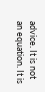advice. It is not an equation. It is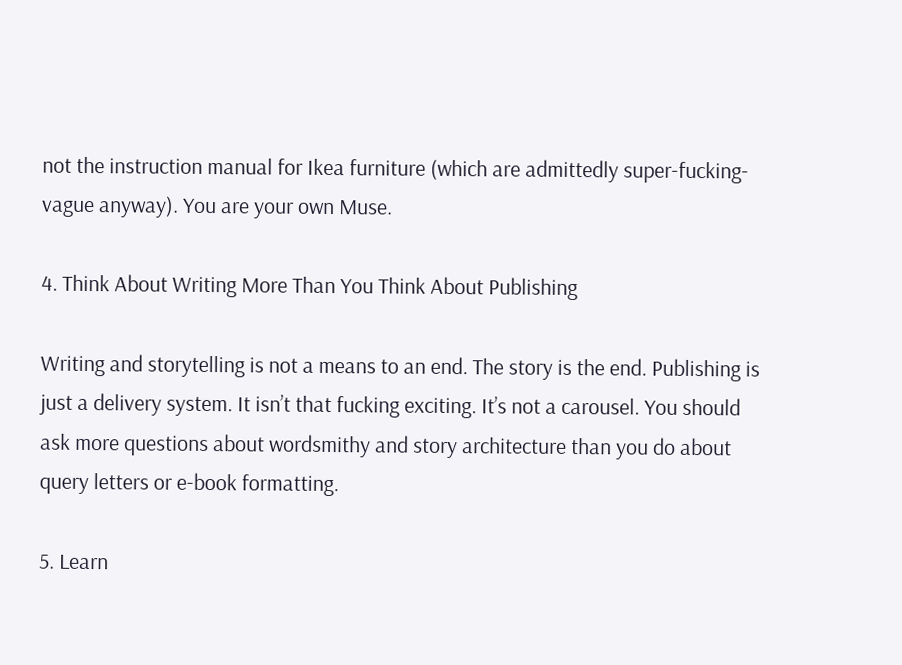not the instruction manual for Ikea furniture (which are admittedly super-fucking-vague anyway). You are your own Muse.

4. Think About Writing More Than You Think About Publishing

Writing and storytelling is not a means to an end. The story is the end. Publishing is just a delivery system. It isn’t that fucking exciting. It’s not a carousel. You should ask more questions about wordsmithy and story architecture than you do about query letters or e-book formatting.

5. Learn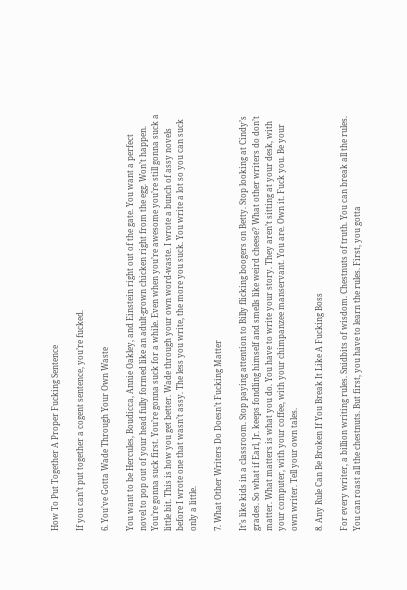How To Put Together A Proper Fucking Sentence

If you can’t put together a cogent sentence, you’re fucked.

6. You’ve Gotta Wade Through Your Own Waste

You want to be Hercules, Boudicca, Annie Oakley, and Einstein right out of the gate. You want a perfect novel to pop out of your head fully formed like an adult-grown chicken right from the egg. Won’t happen. You’re gonna suck first. You’re gonna suck for a while. Even when you’re awesome you’re still gonna suck a little bit. This is how you get better. Wade through your own word-waste. I wrote a bunch of assy novels before I wrote one that wasn’t assy. The less you write, the more you suck. You write a lot so you can suck only a little.

7. What Other Writers Do Doesn’t Fucking Matter

It’s like kids in a classroom. Stop paying attention to Billy flicking boogers on Betty. Stop looking at Cindy’s grades. So what if Earl, Jr. keeps fondling himself and smells like weird cheese? What other writers do don’t matter. What matters is what you do. You have to write your story. They aren’t sitting at your desk, with your computer, with your coffee, with your chimpanzee manservant. You are. Own it. Fuck you. Be your own writer. Tell your own tales.

8. Any Rule Can Be Broken If You Break It Like A Fucking Boss

For every writer, a billion writing rules. Snidbits of wisdom. Chestnuts of truth. You can break all the rules. You can roast all the chestnuts. But first, you have to learn the rules. First, you gotta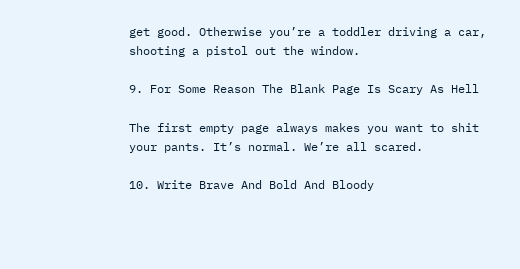get good. Otherwise you’re a toddler driving a car, shooting a pistol out the window.

9. For Some Reason The Blank Page Is Scary As Hell

The first empty page always makes you want to shit your pants. It’s normal. We’re all scared.

10. Write Brave And Bold And Bloody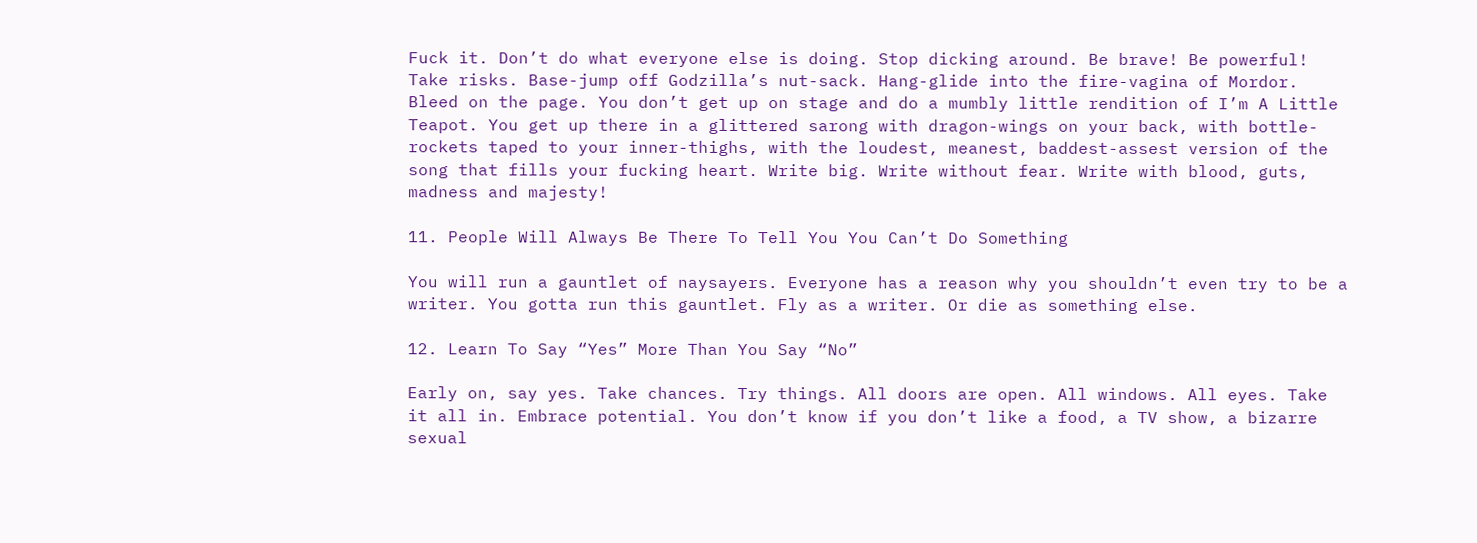Fuck it. Don’t do what everyone else is doing. Stop dicking around. Be brave! Be powerful! Take risks. Base-jump off Godzilla’s nut-sack. Hang-glide into the fire-vagina of Mordor. Bleed on the page. You don’t get up on stage and do a mumbly little rendition of I’m A Little Teapot. You get up there in a glittered sarong with dragon-wings on your back, with bottle-rockets taped to your inner-thighs, with the loudest, meanest, baddest-assest version of the song that fills your fucking heart. Write big. Write without fear. Write with blood, guts, madness and majesty!

11. People Will Always Be There To Tell You You Can’t Do Something

You will run a gauntlet of naysayers. Everyone has a reason why you shouldn’t even try to be a writer. You gotta run this gauntlet. Fly as a writer. Or die as something else.

12. Learn To Say “Yes” More Than You Say “No”

Early on, say yes. Take chances. Try things. All doors are open. All windows. All eyes. Take it all in. Embrace potential. You don’t know if you don’t like a food, a TV show, a bizarre sexual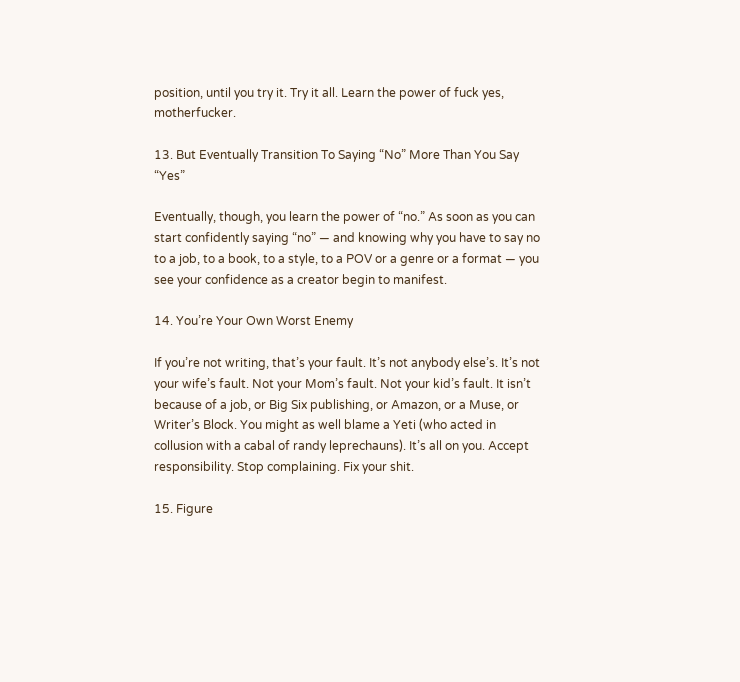position, until you try it. Try it all. Learn the power of fuck yes, motherfucker.

13. But Eventually Transition To Saying “No” More Than You Say “Yes”

Eventually, though, you learn the power of “no.” As soon as you can start confidently saying “no” — and knowing why you have to say no to a job, to a book, to a style, to a POV or a genre or a format — you see your confidence as a creator begin to manifest.

14. You’re Your Own Worst Enemy

If you’re not writing, that’s your fault. It’s not anybody else’s. It’s not your wife’s fault. Not your Mom’s fault. Not your kid’s fault. It isn’t because of a job, or Big Six publishing, or Amazon, or a Muse, or Writer’s Block. You might as well blame a Yeti (who acted in collusion with a cabal of randy leprechauns). It’s all on you. Accept responsibility. Stop complaining. Fix your shit.

15. Figure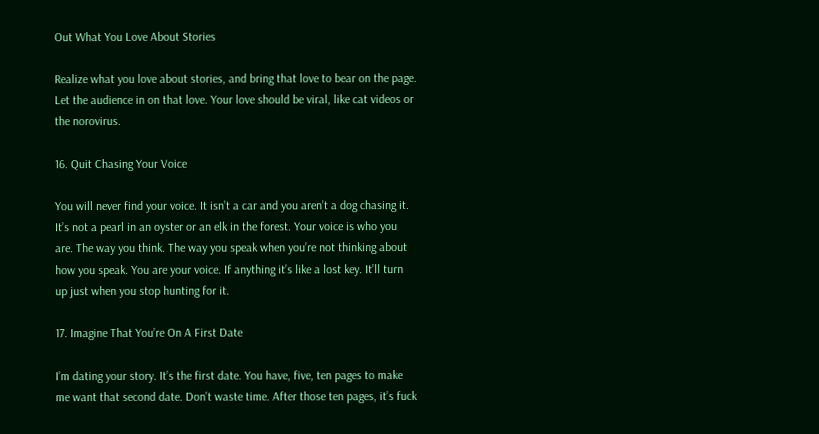Out What You Love About Stories

Realize what you love about stories, and bring that love to bear on the page. Let the audience in on that love. Your love should be viral, like cat videos or the norovirus.

16. Quit Chasing Your Voice

You will never find your voice. It isn’t a car and you aren’t a dog chasing it. It’s not a pearl in an oyster or an elk in the forest. Your voice is who you are. The way you think. The way you speak when you’re not thinking about how you speak. You are your voice. If anything it’s like a lost key. It’ll turn up just when you stop hunting for it.

17. Imagine That You’re On A First Date

I’m dating your story. It’s the first date. You have, five, ten pages to make me want that second date. Don’t waste time. After those ten pages, it’s fuck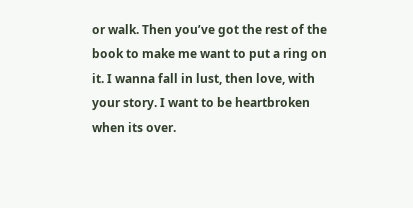or walk. Then you’ve got the rest of the book to make me want to put a ring on it. I wanna fall in lust, then love, with your story. I want to be heartbroken when its over.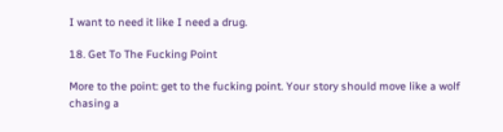I want to need it like I need a drug.

18. Get To The Fucking Point

More to the point: get to the fucking point. Your story should move like a wolf chasing a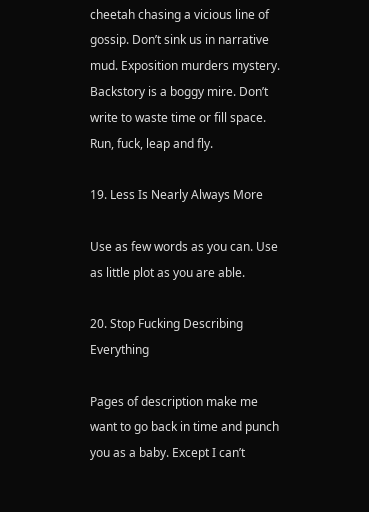cheetah chasing a vicious line of gossip. Don’t sink us in narrative mud. Exposition murders mystery. Backstory is a boggy mire. Don’t write to waste time or fill space. Run, fuck, leap and fly.

19. Less Is Nearly Always More

Use as few words as you can. Use as little plot as you are able.

20. Stop Fucking Describing Everything

Pages of description make me want to go back in time and punch you as a baby. Except I can’t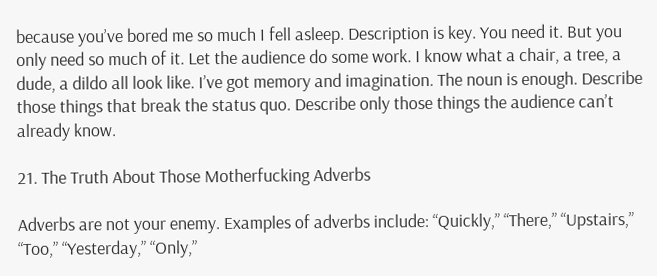because you’ve bored me so much I fell asleep. Description is key. You need it. But you only need so much of it. Let the audience do some work. I know what a chair, a tree, a dude, a dildo all look like. I’ve got memory and imagination. The noun is enough. Describe those things that break the status quo. Describe only those things the audience can’t already know.

21. The Truth About Those Motherfucking Adverbs

Adverbs are not your enemy. Examples of adverbs include: “Quickly,” “There,” “Upstairs,” “Too,” “Yesterday,” “Only,”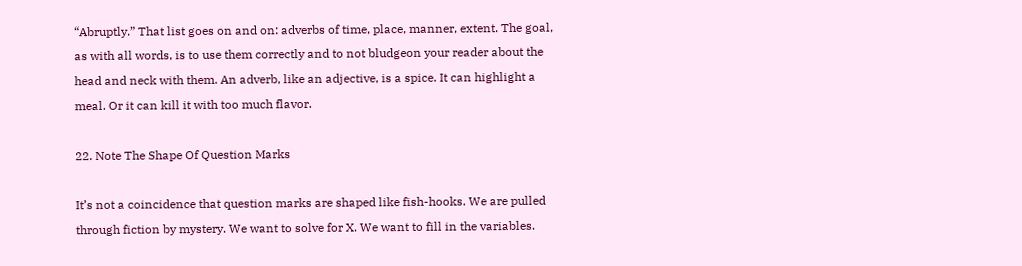“Abruptly.” That list goes on and on: adverbs of time, place, manner, extent. The goal, as with all words, is to use them correctly and to not bludgeon your reader about the head and neck with them. An adverb, like an adjective, is a spice. It can highlight a meal. Or it can kill it with too much flavor.

22. Note The Shape Of Question Marks

It’s not a coincidence that question marks are shaped like fish-hooks. We are pulled through fiction by mystery. We want to solve for X. We want to fill in the variables.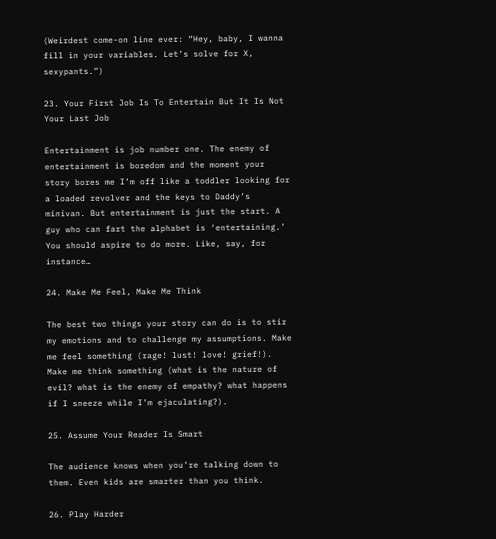(Weirdest come-on line ever: “Hey, baby, I wanna fill in your variables. Let’s solve for X, sexypants.”)

23. Your First Job Is To Entertain But It Is Not Your Last Job

Entertainment is job number one. The enemy of entertainment is boredom and the moment your story bores me I’m off like a toddler looking for a loaded revolver and the keys to Daddy’s minivan. But entertainment is just the start. A guy who can fart the alphabet is ‘entertaining.’ You should aspire to do more. Like, say, for instance…

24. Make Me Feel, Make Me Think

The best two things your story can do is to stir my emotions and to challenge my assumptions. Make me feel something (rage! lust! love! grief!). Make me think something (what is the nature of evil? what is the enemy of empathy? what happens if I sneeze while I’m ejaculating?).

25. Assume Your Reader Is Smart

The audience knows when you’re talking down to them. Even kids are smarter than you think.

26. Play Harder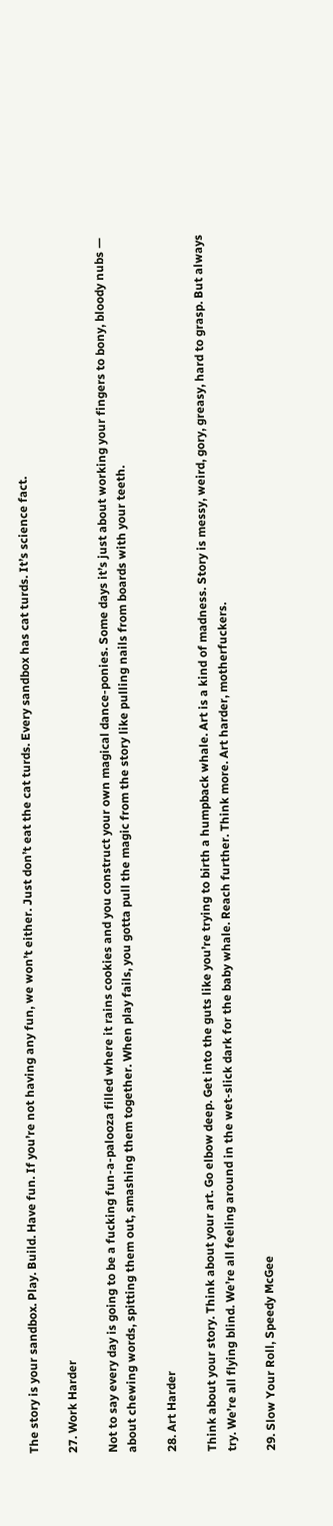The story is your sandbox. Play. Build. Have fun. If you’re not having any fun, we won’t either. Just don’t eat the cat turds. Every sandbox has cat turds. It’s science fact.

27. Work Harder

Not to say every day is going to be a fucking fun-a-palooza filled where it rains cookies and you construct your own magical dance-ponies. Some days it’s just about working your fingers to bony, bloody nubs — about chewing words, spitting them out, smashing them together. When play fails, you gotta pull the magic from the story like pulling nails from boards with your teeth.

28. Art Harder

Think about your story. Think about your art. Go elbow deep. Get into the guts like you’re trying to birth a humpback whale. Art is a kind of madness. Story is messy, weird, gory, greasy, hard to grasp. But always try. We’re all flying blind. We’re all feeling around in the wet-slick dark for the baby whale. Reach further. Think more. Art harder, motherfuckers.

29. Slow Your Roll, Speedy McGee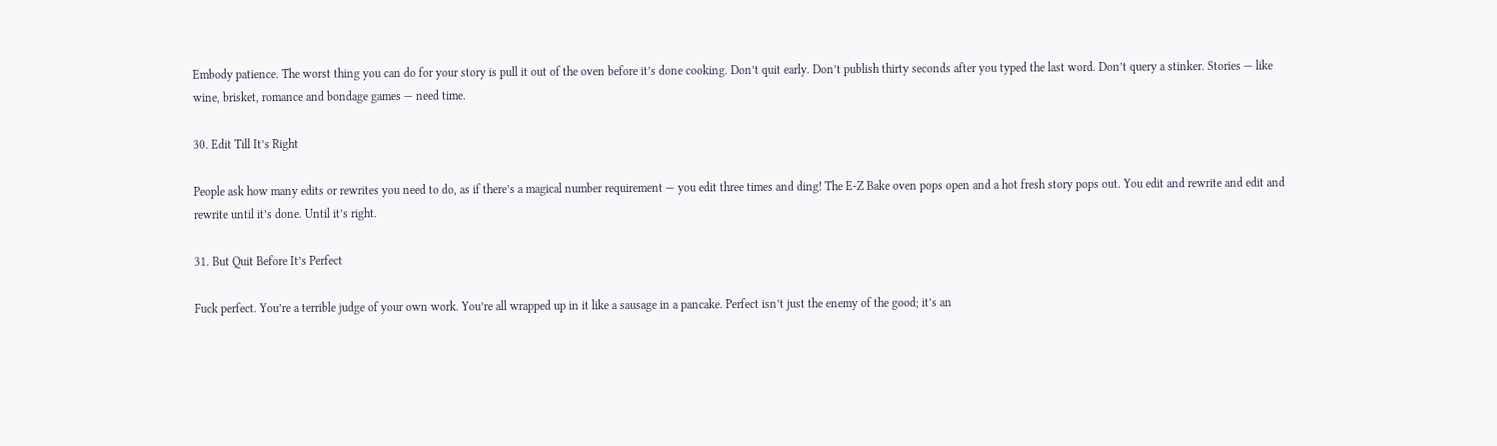Embody patience. The worst thing you can do for your story is pull it out of the oven before it’s done cooking. Don’t quit early. Don’t publish thirty seconds after you typed the last word. Don’t query a stinker. Stories — like wine, brisket, romance and bondage games — need time.

30. Edit Till It’s Right

People ask how many edits or rewrites you need to do, as if there’s a magical number requirement — you edit three times and ding! The E-Z Bake oven pops open and a hot fresh story pops out. You edit and rewrite and edit and rewrite until it’s done. Until it’s right.

31. But Quit Before It’s Perfect

Fuck perfect. You’re a terrible judge of your own work. You’re all wrapped up in it like a sausage in a pancake. Perfect isn’t just the enemy of the good; it’s an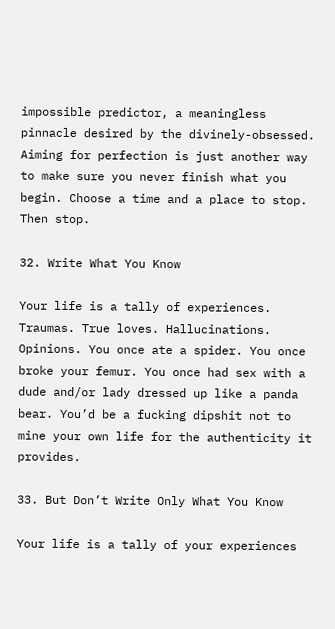impossible predictor, a meaningless pinnacle desired by the divinely-obsessed. Aiming for perfection is just another way to make sure you never finish what you begin. Choose a time and a place to stop. Then stop.

32. Write What You Know

Your life is a tally of experiences. Traumas. True loves. Hallucinations. Opinions. You once ate a spider. You once broke your femur. You once had sex with a dude and/or lady dressed up like a panda bear. You’d be a fucking dipshit not to mine your own life for the authenticity it provides.

33. But Don’t Write Only What You Know

Your life is a tally of your experiences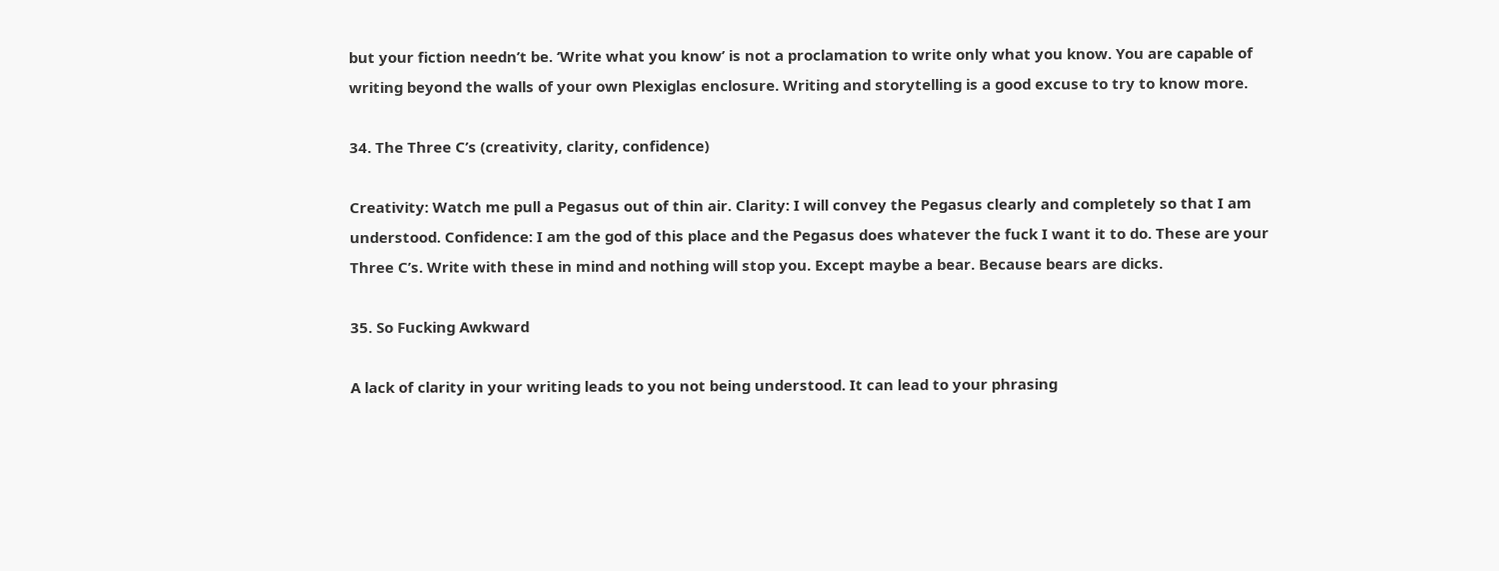but your fiction needn’t be. ‘Write what you know’ is not a proclamation to write only what you know. You are capable of writing beyond the walls of your own Plexiglas enclosure. Writing and storytelling is a good excuse to try to know more.

34. The Three C’s (creativity, clarity, confidence)

Creativity: Watch me pull a Pegasus out of thin air. Clarity: I will convey the Pegasus clearly and completely so that I am understood. Confidence: I am the god of this place and the Pegasus does whatever the fuck I want it to do. These are your Three C’s. Write with these in mind and nothing will stop you. Except maybe a bear. Because bears are dicks.

35. So Fucking Awkward

A lack of clarity in your writing leads to you not being understood. It can lead to your phrasing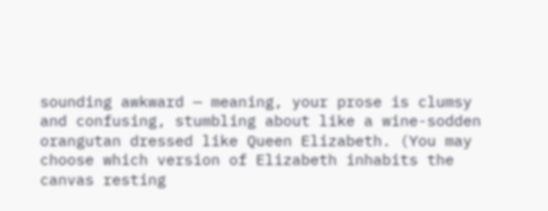sounding awkward — meaning, your prose is clumsy and confusing, stumbling about like a wine-sodden orangutan dressed like Queen Elizabeth. (You may choose which version of Elizabeth inhabits the canvas resting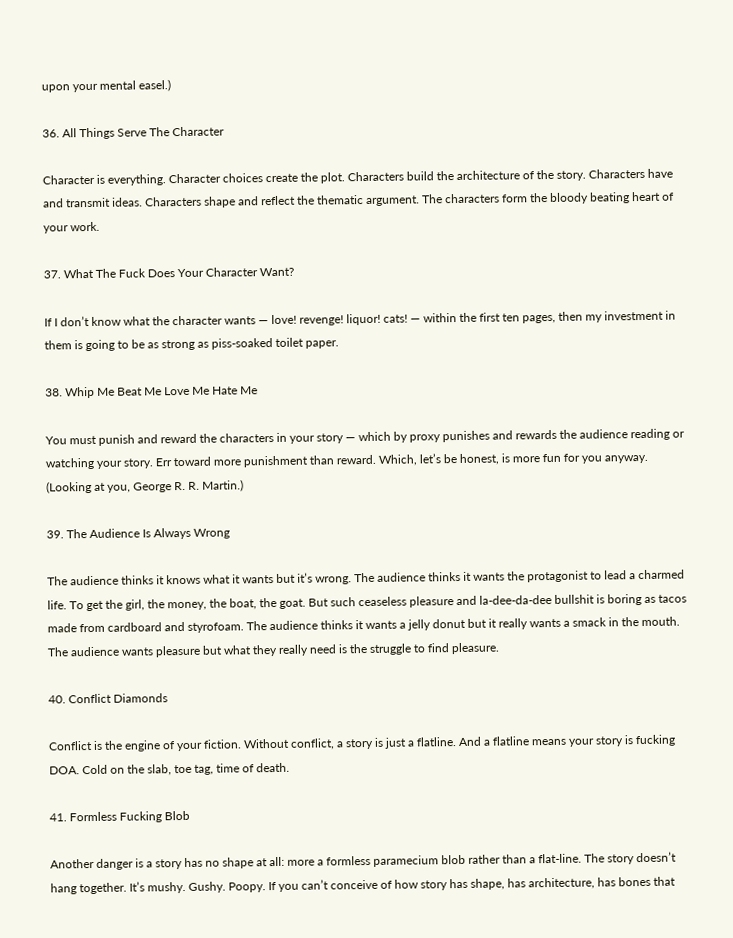upon your mental easel.)

36. All Things Serve The Character

Character is everything. Character choices create the plot. Characters build the architecture of the story. Characters have and transmit ideas. Characters shape and reflect the thematic argument. The characters form the bloody beating heart of your work.

37. What The Fuck Does Your Character Want?

If I don’t know what the character wants — love! revenge! liquor! cats! — within the first ten pages, then my investment in them is going to be as strong as piss-soaked toilet paper.

38. Whip Me Beat Me Love Me Hate Me

You must punish and reward the characters in your story — which by proxy punishes and rewards the audience reading or watching your story. Err toward more punishment than reward. Which, let’s be honest, is more fun for you anyway. (Looking at you, George R. R. Martin.)

39. The Audience Is Always Wrong

The audience thinks it knows what it wants but it’s wrong. The audience thinks it wants the protagonist to lead a charmed life. To get the girl, the money, the boat, the goat. But such ceaseless pleasure and la-dee-da-dee bullshit is boring as tacos made from cardboard and styrofoam. The audience thinks it wants a jelly donut but it really wants a smack in the mouth. The audience wants pleasure but what they really need is the struggle to find pleasure.

40. Conflict Diamonds

Conflict is the engine of your fiction. Without conflict, a story is just a flatline. And a flatline means your story is fucking DOA. Cold on the slab, toe tag, time of death.

41. Formless Fucking Blob

Another danger is a story has no shape at all: more a formless paramecium blob rather than a flat-line. The story doesn’t hang together. It’s mushy. Gushy. Poopy. If you can’t conceive of how story has shape, has architecture, has bones that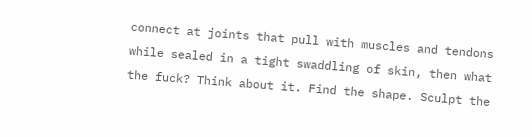connect at joints that pull with muscles and tendons while sealed in a tight swaddling of skin, then what the fuck? Think about it. Find the shape. Sculpt the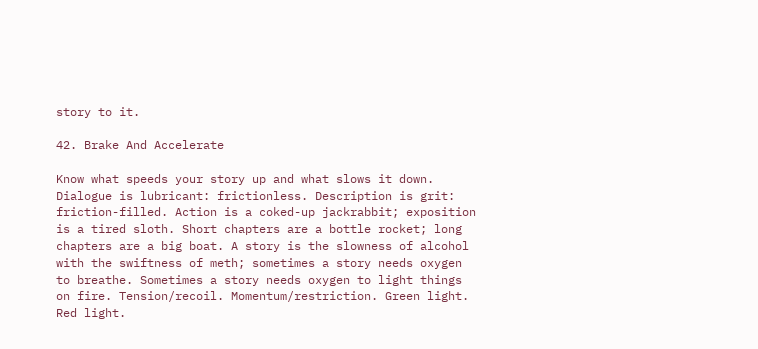story to it.

42. Brake And Accelerate

Know what speeds your story up and what slows it down. Dialogue is lubricant: frictionless. Description is grit: friction-filled. Action is a coked-up jackrabbit; exposition is a tired sloth. Short chapters are a bottle rocket; long chapters are a big boat. A story is the slowness of alcohol with the swiftness of meth; sometimes a story needs oxygen to breathe. Sometimes a story needs oxygen to light things on fire. Tension/recoil. Momentum/restriction. Green light. Red light.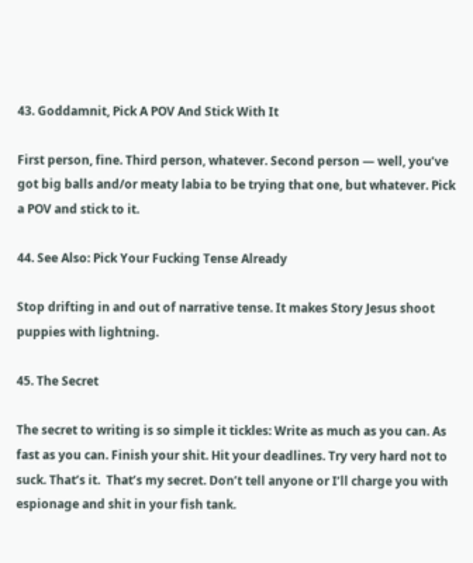43. Goddamnit, Pick A POV And Stick With It

First person, fine. Third person, whatever. Second person — well, you’ve got big balls and/or meaty labia to be trying that one, but whatever. Pick a POV and stick to it.

44. See Also: Pick Your Fucking Tense Already

Stop drifting in and out of narrative tense. It makes Story Jesus shoot puppies with lightning.

45. The Secret

The secret to writing is so simple it tickles: Write as much as you can. As fast as you can. Finish your shit. Hit your deadlines. Try very hard not to suck. That’s it.  That’s my secret. Don’t tell anyone or I’ll charge you with espionage and shit in your fish tank.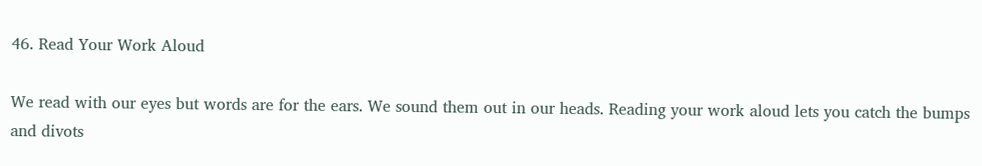46. Read Your Work Aloud

We read with our eyes but words are for the ears. We sound them out in our heads. Reading your work aloud lets you catch the bumps and divots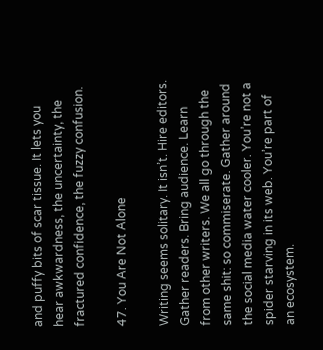and puffy bits of scar tissue. It lets you hear awkwardness, the uncertainty, the fractured confidence, the fuzzy confusion.

47. You Are Not Alone

Writing seems solitary. It isn’t. Hire editors. Gather readers. Bring audience. Learn from other writers. We all go through the same shit: so commiserate. Gather around the social media water cooler. You’re not a spider starving in its web. You’re part of an ecosystem.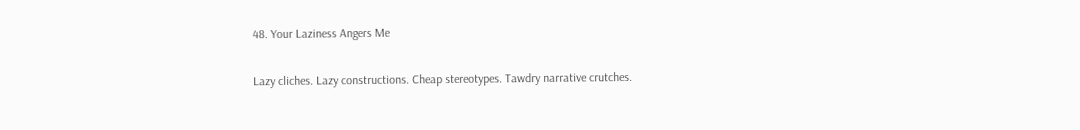48. Your Laziness Angers Me

Lazy cliches. Lazy constructions. Cheap stereotypes. Tawdry narrative crutches.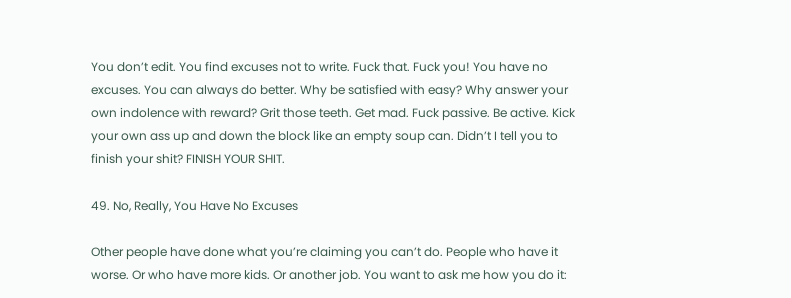You don’t edit. You find excuses not to write. Fuck that. Fuck you! You have no excuses. You can always do better. Why be satisfied with easy? Why answer your own indolence with reward? Grit those teeth. Get mad. Fuck passive. Be active. Kick your own ass up and down the block like an empty soup can. Didn’t I tell you to finish your shit? FINISH YOUR SHIT.

49. No, Really, You Have No Excuses

Other people have done what you’re claiming you can’t do. People who have it worse. Or who have more kids. Or another job. You want to ask me how you do it: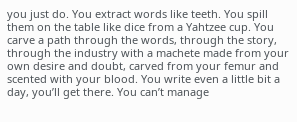you just do. You extract words like teeth. You spill them on the table like dice from a Yahtzee cup. You carve a path through the words, through the story, through the industry with a machete made from your own desire and doubt, carved from your femur and scented with your blood. You write even a little bit a day, you’ll get there. You can’t manage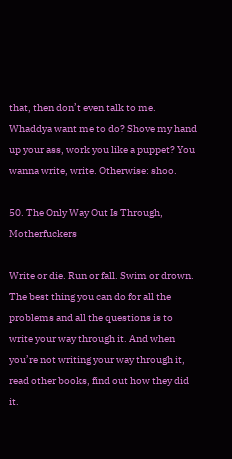that, then don’t even talk to me. Whaddya want me to do? Shove my hand up your ass, work you like a puppet? You wanna write, write. Otherwise: shoo.

50. The Only Way Out Is Through, Motherfuckers

Write or die. Run or fall. Swim or drown. The best thing you can do for all the problems and all the questions is to write your way through it. And when you’re not writing your way through it, read other books, find out how they did it.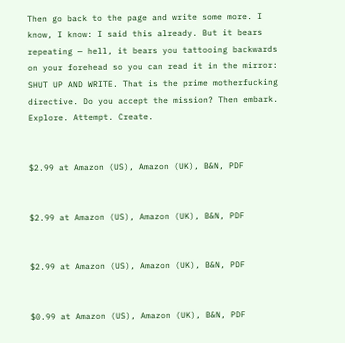Then go back to the page and write some more. I know, I know: I said this already. But it bears repeating — hell, it bears you tattooing backwards on your forehead so you can read it in the mirror: SHUT UP AND WRITE. That is the prime motherfucking directive. Do you accept the mission? Then embark. Explore. Attempt. Create.


$2.99 at Amazon (US), Amazon (UK), B&N, PDF


$2.99 at Amazon (US), Amazon (UK), B&N, PDF


$2.99 at Amazon (US), Amazon (UK), B&N, PDF


$0.99 at Amazon (US), Amazon (UK), B&N, PDF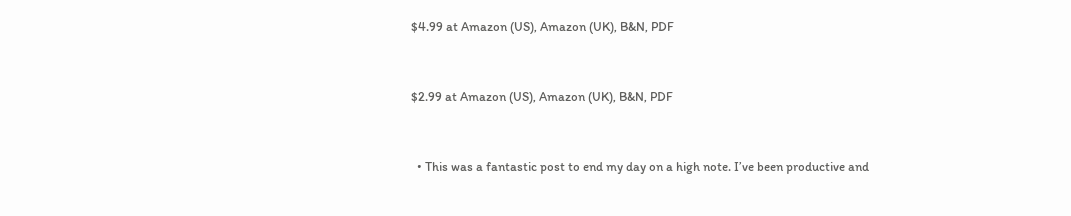$4.99 at Amazon (US), Amazon (UK), B&N, PDF


$2.99 at Amazon (US), Amazon (UK), B&N, PDF


  • This was a fantastic post to end my day on a high note. I’ve been productive and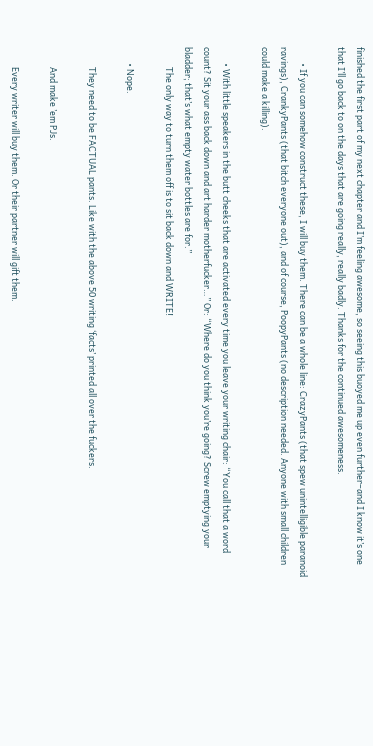finished the first part of my next chapter and I’m feeling awesome, so seeing this buoyed me up even further–and I know it’s one that I’ll go back to on the days that are going really, really badly. Thanks for the continued awesomeness.

        • If you can somehow construct these, I will buy them. There can be a whole line: CrazyPants (that spew unintelligible paranoid ravings), CrankyPants (that bitch everyone out), and of course, PoopyPants (no description needed. Anyone with small children could make a killing).

        • With little speakers in the butt cheeks that are activated every time you leave your writing chair: “You call that a word count? Sit your ass back down and art harder motherfucker…” Or: “Where do you think you’re going? Screw emptying your bladder; that’s what empty water bottles are for.”
          The only way to turn them off is to sit back down and WRITE!

        • Nope.

          They need to be FACTUAL pants. Like with the above 50 writing ‘facts’ printed all over the fuckers.

          And make ’em PJs.

          Every writer will buy them. Or their partner will gift them.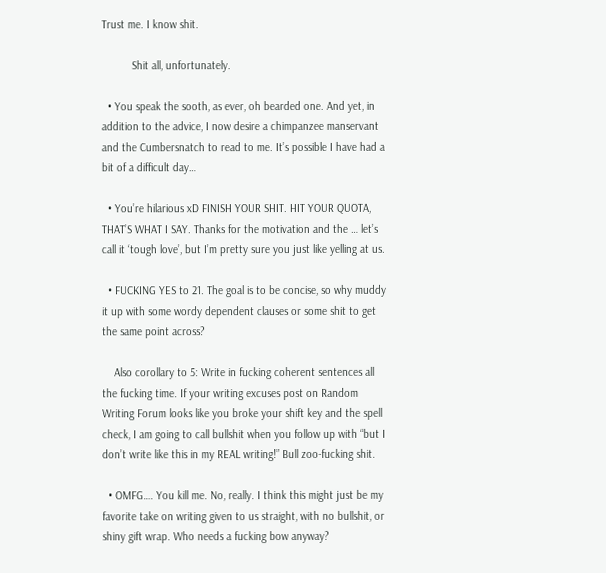Trust me. I know shit.

          Shit all, unfortunately.

  • You speak the sooth, as ever, oh bearded one. And yet, in addition to the advice, I now desire a chimpanzee manservant and the Cumbersnatch to read to me. It’s possible I have had a bit of a difficult day…

  • You’re hilarious xD FINISH YOUR SHIT. HIT YOUR QUOTA, THAT’S WHAT I SAY. Thanks for the motivation and the … let’s call it ‘tough love’, but I’m pretty sure you just like yelling at us.

  • FUCKING YES to 21. The goal is to be concise, so why muddy it up with some wordy dependent clauses or some shit to get the same point across?

    Also corollary to 5: Write in fucking coherent sentences all the fucking time. If your writing excuses post on Random Writing Forum looks like you broke your shift key and the spell check, I am going to call bullshit when you follow up with “but I don’t write like this in my REAL writing!” Bull zoo-fucking shit.

  • OMFG…. You kill me. No, really. I think this might just be my favorite take on writing given to us straight, with no bullshit, or shiny gift wrap. Who needs a fucking bow anyway?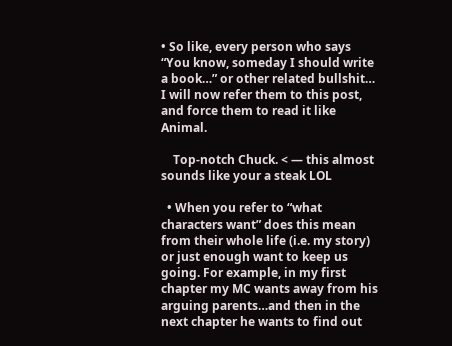• So like, every person who says “You know, someday I should write a book…” or other related bullshit… I will now refer them to this post, and force them to read it like Animal.

    Top-notch Chuck. < — this almost sounds like your a steak LOL

  • When you refer to “what characters want” does this mean from their whole life (i.e. my story) or just enough want to keep us going. For example, in my first chapter my MC wants away from his arguing parents…and then in the next chapter he wants to find out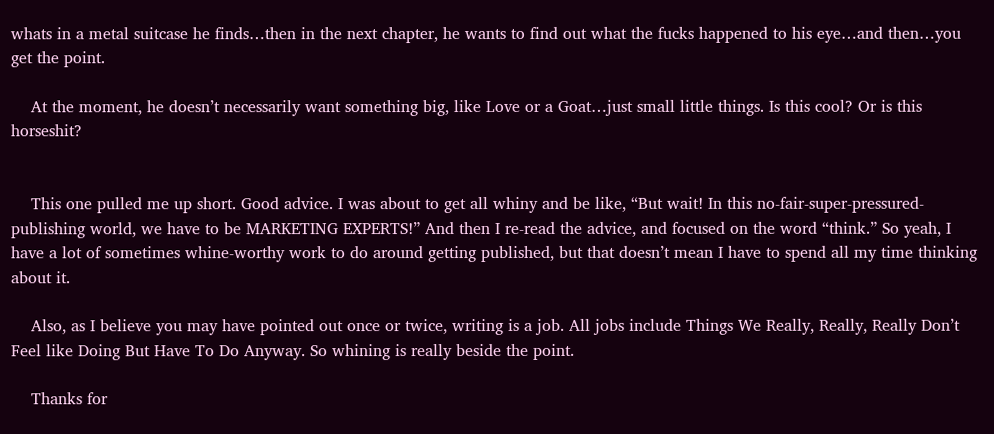whats in a metal suitcase he finds…then in the next chapter, he wants to find out what the fucks happened to his eye…and then…you get the point.

    At the moment, he doesn’t necessarily want something big, like Love or a Goat…just small little things. Is this cool? Or is this horseshit?


    This one pulled me up short. Good advice. I was about to get all whiny and be like, “But wait! In this no-fair-super-pressured-publishing world, we have to be MARKETING EXPERTS!” And then I re-read the advice, and focused on the word “think.” So yeah, I have a lot of sometimes whine-worthy work to do around getting published, but that doesn’t mean I have to spend all my time thinking about it.

    Also, as I believe you may have pointed out once or twice, writing is a job. All jobs include Things We Really, Really, Really Don’t Feel like Doing But Have To Do Anyway. So whining is really beside the point.

    Thanks for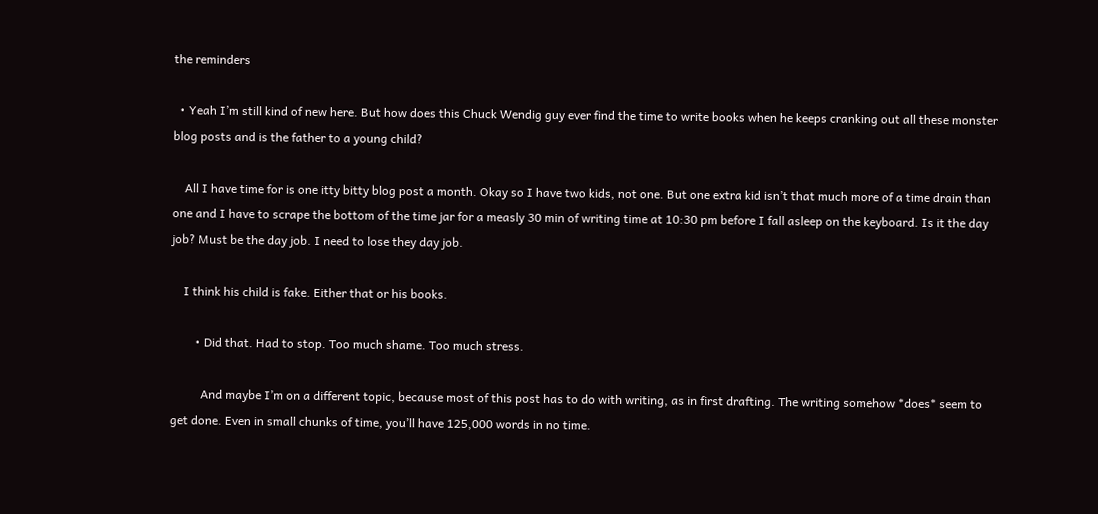the reminders

  • Yeah I’m still kind of new here. But how does this Chuck Wendig guy ever find the time to write books when he keeps cranking out all these monster blog posts and is the father to a young child?

    All I have time for is one itty bitty blog post a month. Okay so I have two kids, not one. But one extra kid isn’t that much more of a time drain than one and I have to scrape the bottom of the time jar for a measly 30 min of writing time at 10:30 pm before I fall asleep on the keyboard. Is it the day job? Must be the day job. I need to lose they day job.

    I think his child is fake. Either that or his books.

        • Did that. Had to stop. Too much shame. Too much stress.

          And maybe I’m on a different topic, because most of this post has to do with writing, as in first drafting. The writing somehow *does* seem to get done. Even in small chunks of time, you’ll have 125,000 words in no time.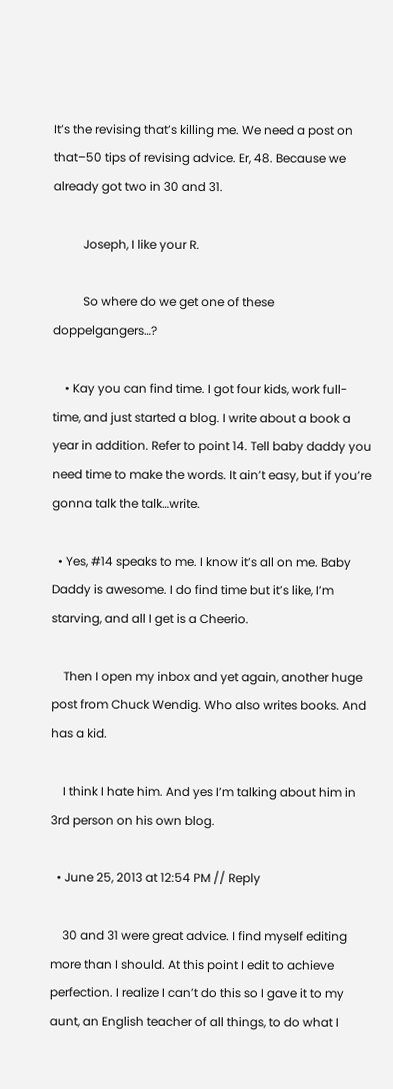It’s the revising that’s killing me. We need a post on that–50 tips of revising advice. Er, 48. Because we already got two in 30 and 31.

          Joseph, I like your R.

          So where do we get one of these doppelgangers…?

    • Kay you can find time. I got four kids, work full-time, and just started a blog. I write about a book a year in addition. Refer to point 14. Tell baby daddy you need time to make the words. It ain’t easy, but if you’re gonna talk the talk…write.

  • Yes, #14 speaks to me. I know it’s all on me. Baby Daddy is awesome. I do find time but it’s like, I’m starving, and all I get is a Cheerio.

    Then I open my inbox and yet again, another huge post from Chuck Wendig. Who also writes books. And has a kid.

    I think I hate him. And yes I’m talking about him in 3rd person on his own blog.

  • June 25, 2013 at 12:54 PM // Reply

    30 and 31 were great advice. I find myself editing more than I should. At this point I edit to achieve perfection. I realize I can’t do this so I gave it to my aunt, an English teacher of all things, to do what I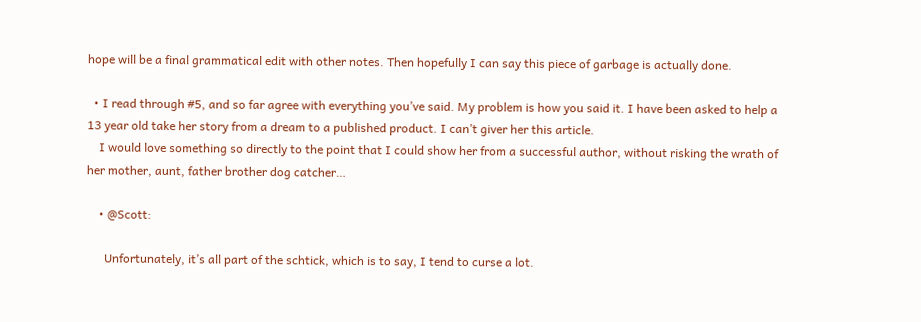hope will be a final grammatical edit with other notes. Then hopefully I can say this piece of garbage is actually done.

  • I read through #5, and so far agree with everything you’ve said. My problem is how you said it. I have been asked to help a 13 year old take her story from a dream to a published product. I can’t giver her this article.
    I would love something so directly to the point that I could show her from a successful author, without risking the wrath of her mother, aunt, father brother dog catcher…

    • @Scott:

      Unfortunately, it’s all part of the schtick, which is to say, I tend to curse a lot.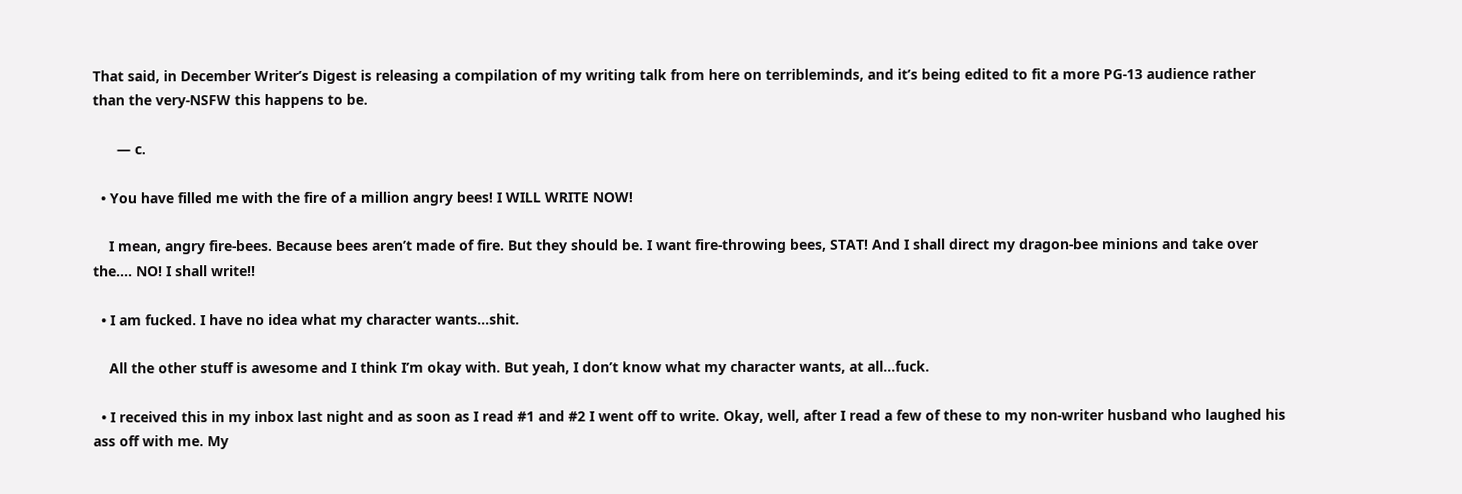That said, in December Writer’s Digest is releasing a compilation of my writing talk from here on terribleminds, and it’s being edited to fit a more PG-13 audience rather than the very-NSFW this happens to be.

      — c.

  • You have filled me with the fire of a million angry bees! I WILL WRITE NOW!

    I mean, angry fire-bees. Because bees aren’t made of fire. But they should be. I want fire-throwing bees, STAT! And I shall direct my dragon-bee minions and take over the…. NO! I shall write!!

  • I am fucked. I have no idea what my character wants…shit.

    All the other stuff is awesome and I think I’m okay with. But yeah, I don’t know what my character wants, at all…fuck.

  • I received this in my inbox last night and as soon as I read #1 and #2 I went off to write. Okay, well, after I read a few of these to my non-writer husband who laughed his ass off with me. My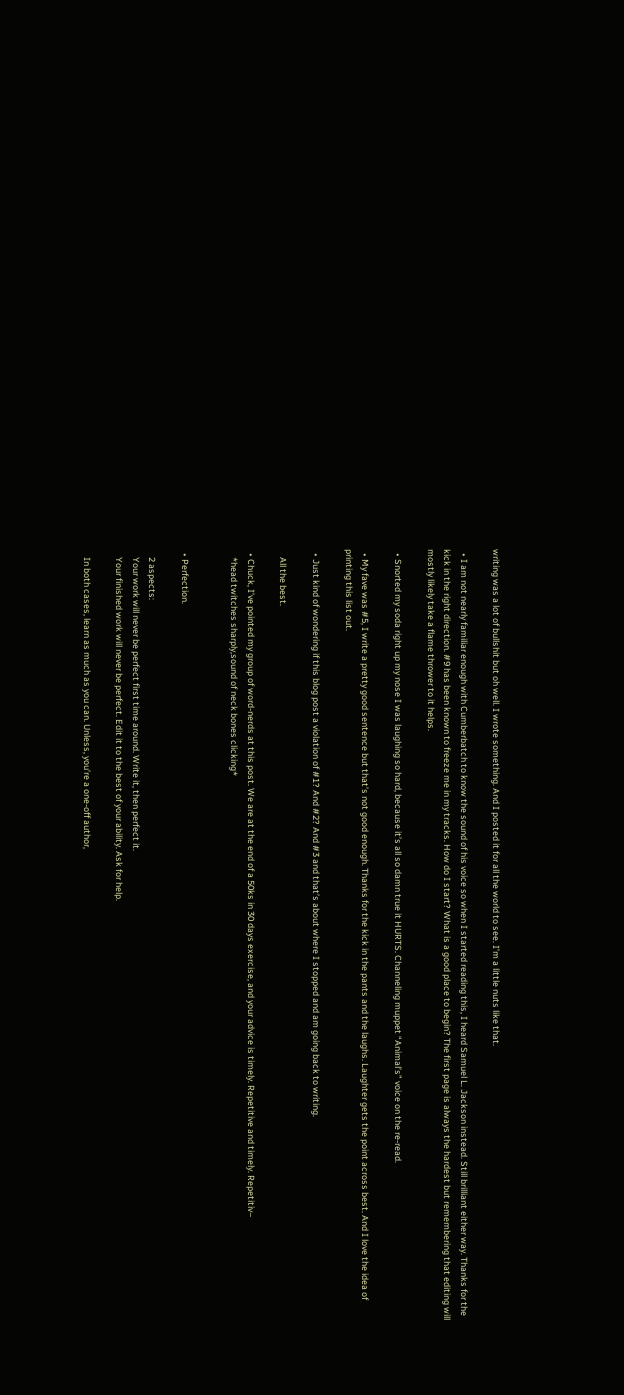writing was a lot of bullshit but oh well. I wrote something. And I posted it for all the world to see. I’m a little nuts like that.

  • I am not nearly familiar enough with Cumberbatch to know the sound of his voice so when I started reading this, I heard Samuel L. Jackson instead. Still brilliant either way. Thanks for the kick in the right direction. #9 has been known to freeze me in my tracks. How do I start? What is a good place to begin? The first page is always the hardest but remembering that editing will mostly likely take a flame thrower to it helps.

  • Snorted my soda right up my nose I was laughing so hard, because it’s all so damn true it HURTS. Channeling muppet “Animal’s” voice on the re-read.

  • My fave was #5, I write a pretty good sentence but that’s not good enough. Thanks for the kick in the pants and the laughs. Laughter gets the point across best. And I love the idea of printing this list out.

  • Just kind of wondering if this blog post a violation of #1? And #2? And #3 and that’s about where I stopped and am going back to writing.

    All the best.

  • Chuck, I’ve pointed my group of word-nerds at this post. We are at the end of a 50ks in 30 days exercise, and your advice is timely. Repetitive and timely. Repetitiv–
    *head twitches sharply,sound of neck bones clicking*


  • Perfection.

    2 aspects:
    Your work will never be perfect first time around. Write it, then perfect it.
    Your finished work will never be perfect. Edit it to the best of your ability. Ask for help.

    In both cases, learn as much as you can. Unless, you’re a one-off author,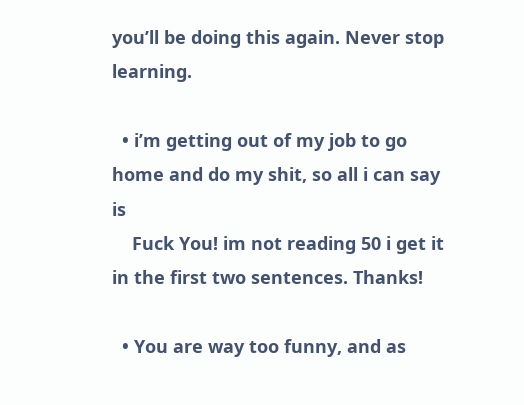you’ll be doing this again. Never stop learning.

  • i’m getting out of my job to go home and do my shit, so all i can say is
    Fuck You! im not reading 50 i get it in the first two sentences. Thanks!

  • You are way too funny, and as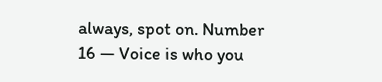always, spot on. Number 16 — Voice is who you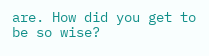are. How did you get to be so wise?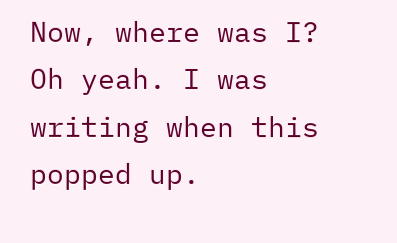Now, where was I? Oh yeah. I was writing when this popped up.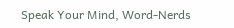Speak Your Mind, Word-Nerds